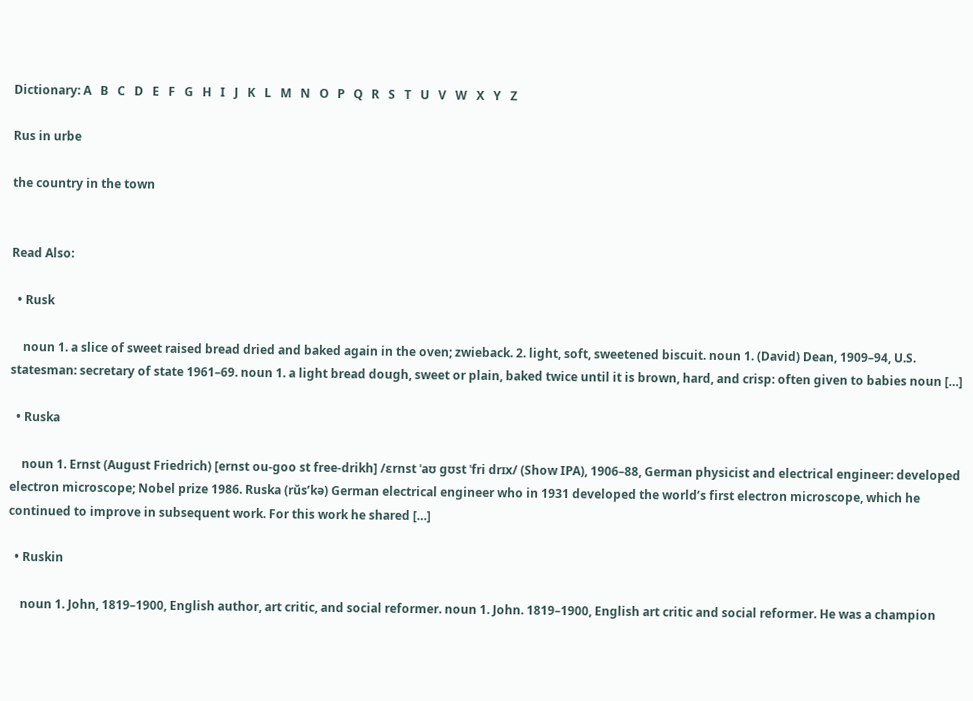Dictionary: A   B   C   D   E   F   G   H   I   J   K   L   M   N   O   P   Q   R   S   T   U   V   W   X   Y   Z

Rus in urbe

the country in the town


Read Also:

  • Rusk

    noun 1. a slice of sweet raised bread dried and baked again in the oven; zwieback. 2. light, soft, sweetened biscuit. noun 1. (David) Dean, 1909–94, U.S. statesman: secretary of state 1961–69. noun 1. a light bread dough, sweet or plain, baked twice until it is brown, hard, and crisp: often given to babies noun […]

  • Ruska

    noun 1. Ernst (August Friedrich) [ernst ou-goo st free-drikh] /ɛrnst ˈaʊ gʊst ˈfri drɪx/ (Show IPA), 1906–88, German physicist and electrical engineer: developed electron microscope; Nobel prize 1986. Ruska (rŭs’kə) German electrical engineer who in 1931 developed the world’s first electron microscope, which he continued to improve in subsequent work. For this work he shared […]

  • Ruskin

    noun 1. John, 1819–1900, English author, art critic, and social reformer. noun 1. John. 1819–1900, English art critic and social reformer. He was a champion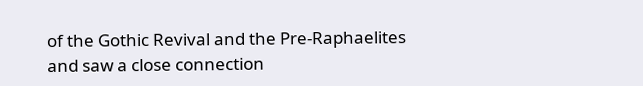of the Gothic Revival and the Pre-Raphaelites and saw a close connection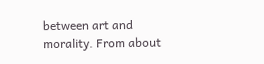between art and morality. From about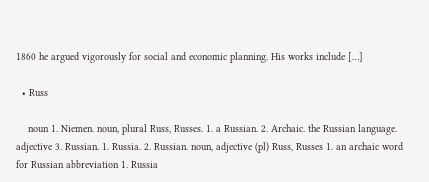1860 he argued vigorously for social and economic planning. His works include […]

  • Russ

    noun 1. Niemen. noun, plural Russ, Russes. 1. a Russian. 2. Archaic. the Russian language. adjective 3. Russian. 1. Russia. 2. Russian. noun, adjective (pl) Russ, Russes 1. an archaic word for Russian abbreviation 1. Russia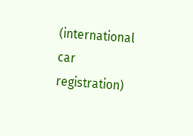(international car registration)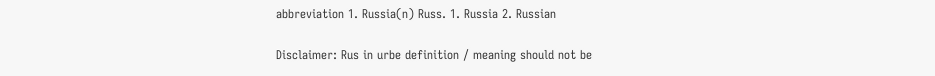abbreviation 1. Russia(n) Russ. 1. Russia 2. Russian

Disclaimer: Rus in urbe definition / meaning should not be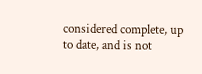considered complete, up to date, and is not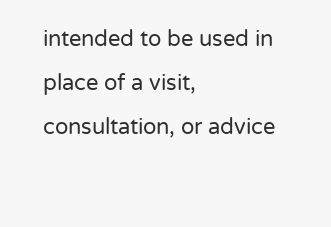intended to be used in place of a visit, consultation, or advice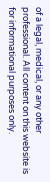of a legal, medical, or any other professional. All content on this website is for informational purposes only.